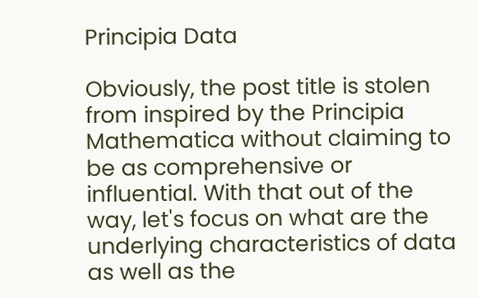Principia Data

Obviously, the post title is stolen from inspired by the Principia Mathematica without claiming to be as comprehensive or influential. With that out of the way, let's focus on what are the underlying characteristics of data as well as the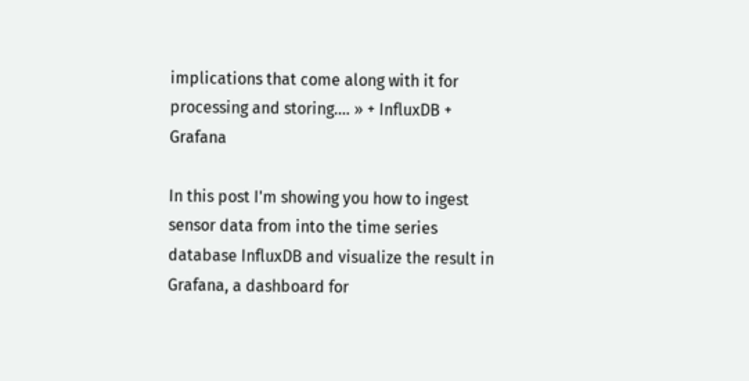implications that come along with it for processing and storing.… » + InfluxDB + Grafana

In this post I'm showing you how to ingest sensor data from into the time series database InfluxDB and visualize the result in Grafana, a dashboard for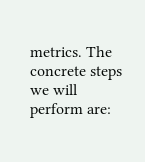metrics. The concrete steps we will perform are: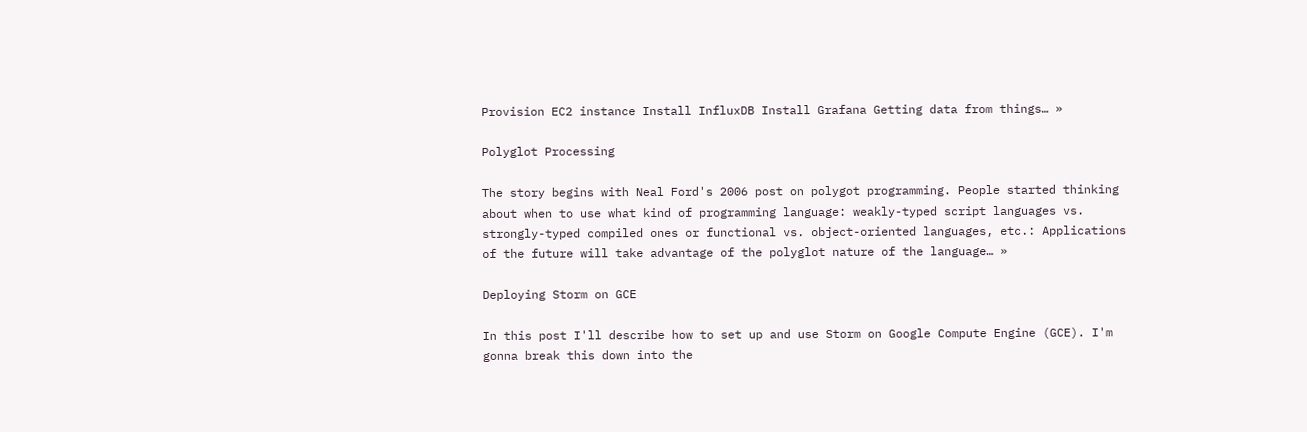Provision EC2 instance Install InfluxDB Install Grafana Getting data from things… »

Polyglot Processing

The story begins with Neal Ford's 2006 post on polygot programming. People started thinking about when to use what kind of programming language: weakly-typed script languages vs. strongly-typed compiled ones or functional vs. object-oriented languages, etc.: Applications of the future will take advantage of the polyglot nature of the language… »

Deploying Storm on GCE

In this post I'll describe how to set up and use Storm on Google Compute Engine (GCE). I'm gonna break this down into the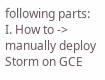following parts: I. How to -> manually deploy Storm on GCE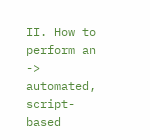II. How to perform an -> automated, script-based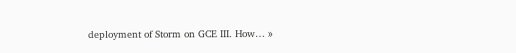deployment of Storm on GCE III. How… »